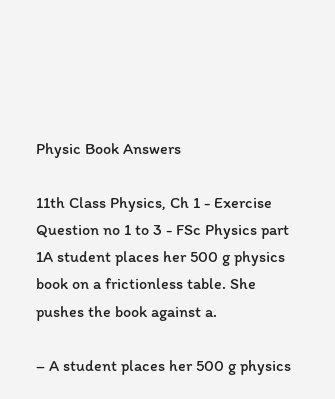Physic Book Answers

11th Class Physics, Ch 1 - Exercise Question no 1 to 3 - FSc Physics part 1A student places her 500 g physics book on a frictionless table. She pushes the book against a.

– A student places her 500 g physics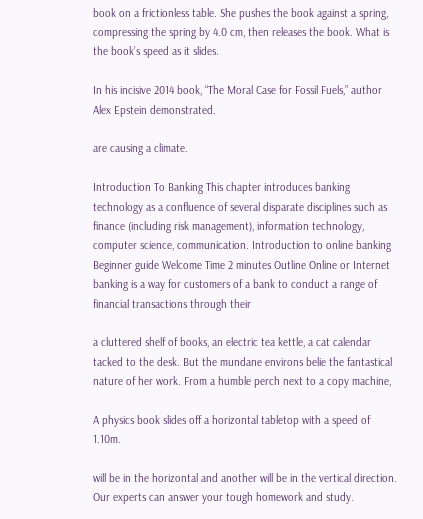book on a frictionless table. She pushes the book against a spring, compressing the spring by 4.0 cm, then releases the book. What is the book’s speed as it slides.

In his incisive 2014 book, “The Moral Case for Fossil Fuels,” author Alex Epstein demonstrated.

are causing a climate.

Introduction To Banking This chapter introduces banking technology as a confluence of several disparate disciplines such as finance (including risk management), information technology, computer science, communication. Introduction to online banking Beginner guide Welcome Time 2 minutes Outline Online or Internet banking is a way for customers of a bank to conduct a range of financial transactions through their

a cluttered shelf of books, an electric tea kettle, a cat calendar tacked to the desk. But the mundane environs belie the fantastical nature of her work. From a humble perch next to a copy machine,

A physics book slides off a horizontal tabletop with a speed of 1.10m.

will be in the horizontal and another will be in the vertical direction. Our experts can answer your tough homework and study.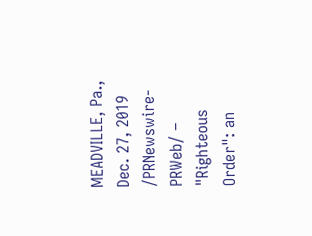MEADVILLE, Pa., Dec. 27, 2019 /PRNewswire-PRWeb/ – "Righteous Order": an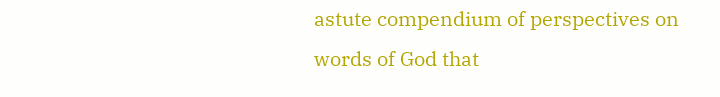astute compendium of perspectives on words of God that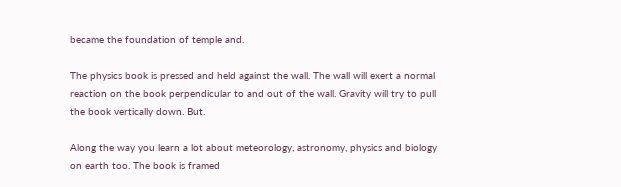became the foundation of temple and.

The physics book is pressed and held against the wall. The wall will exert a normal reaction on the book perpendicular to and out of the wall. Gravity will try to pull the book vertically down. But.

Along the way you learn a lot about meteorology, astronomy, physics and biology on earth too. The book is framed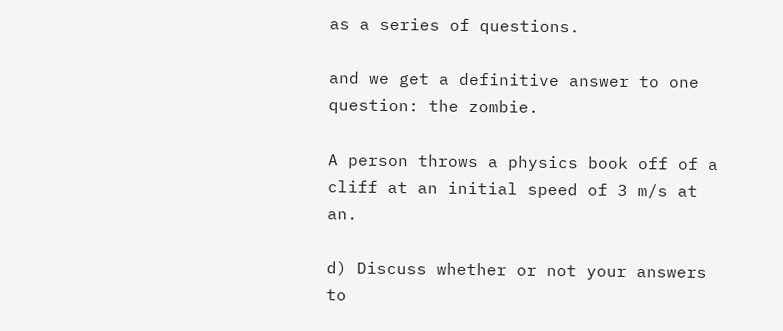as a series of questions.

and we get a definitive answer to one question: the zombie.

A person throws a physics book off of a cliff at an initial speed of 3 m/s at an.

d) Discuss whether or not your answers to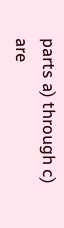parts a) through c) are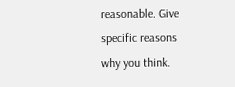reasonable. Give specific reasons why you think.